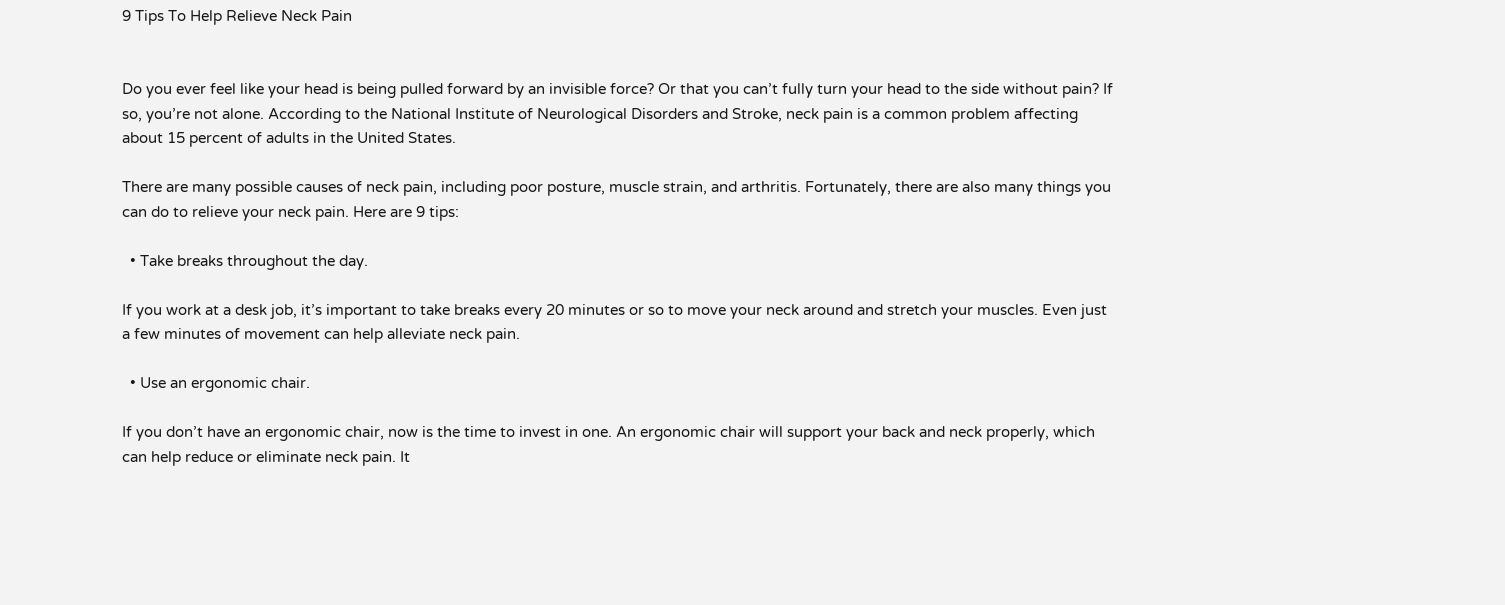9 Tips To Help Relieve Neck Pain


Do you ever feel like your head is being pulled forward by an invisible force? Or that you can’t fully turn your head to the side without pain? If so, you’re not alone. According to the National Institute of Neurological Disorders and Stroke, neck pain is a common problem affecting about 15 percent of adults in the United States.

There are many possible causes of neck pain, including poor posture, muscle strain, and arthritis. Fortunately, there are also many things you can do to relieve your neck pain. Here are 9 tips:

  • Take breaks throughout the day.

If you work at a desk job, it’s important to take breaks every 20 minutes or so to move your neck around and stretch your muscles. Even just a few minutes of movement can help alleviate neck pain.

  • Use an ergonomic chair.

If you don’t have an ergonomic chair, now is the time to invest in one. An ergonomic chair will support your back and neck properly, which can help reduce or eliminate neck pain. It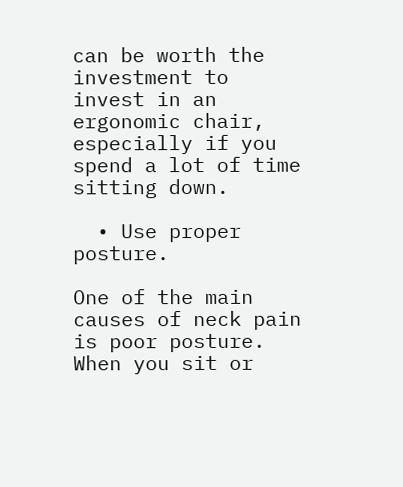can be worth the investment to invest in an ergonomic chair, especially if you spend a lot of time sitting down.

  • Use proper posture.

One of the main causes of neck pain is poor posture. When you sit or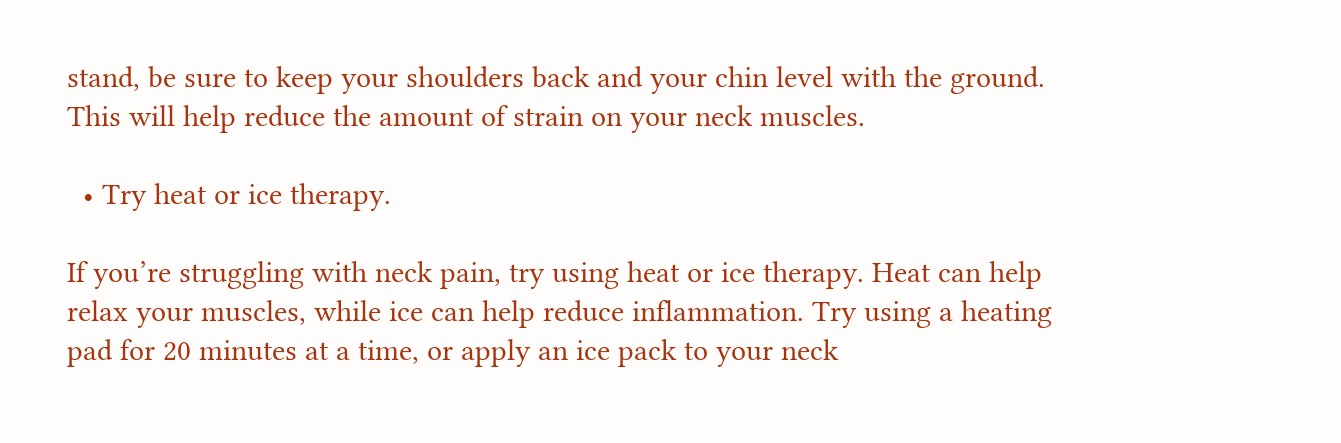stand, be sure to keep your shoulders back and your chin level with the ground. This will help reduce the amount of strain on your neck muscles.

  • Try heat or ice therapy.

If you’re struggling with neck pain, try using heat or ice therapy. Heat can help relax your muscles, while ice can help reduce inflammation. Try using a heating pad for 20 minutes at a time, or apply an ice pack to your neck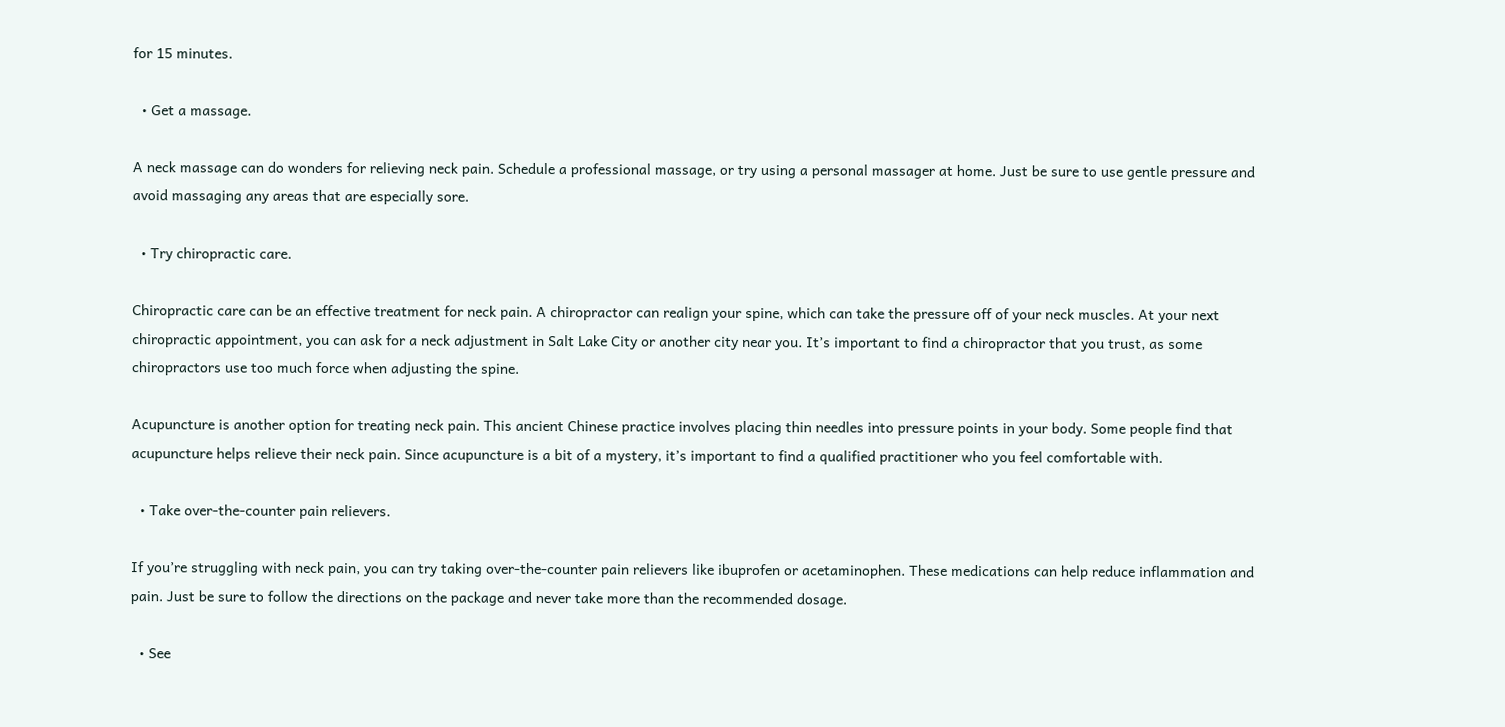for 15 minutes.

  • Get a massage.

A neck massage can do wonders for relieving neck pain. Schedule a professional massage, or try using a personal massager at home. Just be sure to use gentle pressure and avoid massaging any areas that are especially sore.

  • Try chiropractic care.

Chiropractic care can be an effective treatment for neck pain. A chiropractor can realign your spine, which can take the pressure off of your neck muscles. At your next chiropractic appointment, you can ask for a neck adjustment in Salt Lake City or another city near you. It’s important to find a chiropractor that you trust, as some chiropractors use too much force when adjusting the spine.

Acupuncture is another option for treating neck pain. This ancient Chinese practice involves placing thin needles into pressure points in your body. Some people find that acupuncture helps relieve their neck pain. Since acupuncture is a bit of a mystery, it’s important to find a qualified practitioner who you feel comfortable with.

  • Take over-the-counter pain relievers.

If you’re struggling with neck pain, you can try taking over-the-counter pain relievers like ibuprofen or acetaminophen. These medications can help reduce inflammation and pain. Just be sure to follow the directions on the package and never take more than the recommended dosage.

  • See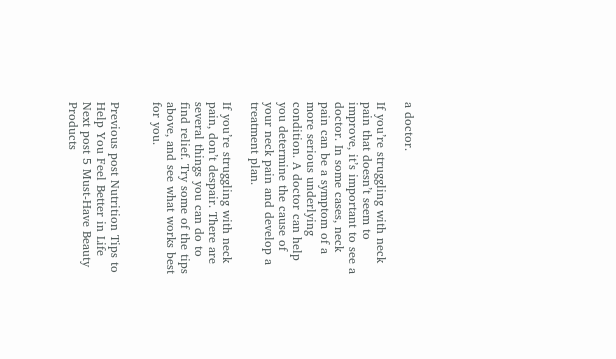a doctor.

If you’re struggling with neck pain that doesn’t seem to improve, it’s important to see a doctor. In some cases, neck pain can be a symptom of a more serious underlying condition. A doctor can help you determine the cause of your neck pain and develop a treatment plan.

If you’re struggling with neck pain, don’t despair. There are several things you can do to find relief. Try some of the tips above, and see what works best for you.


Previous post Nutrition Tips to Help You Feel Better in Life
Next post 5 Must-Have Beauty Products